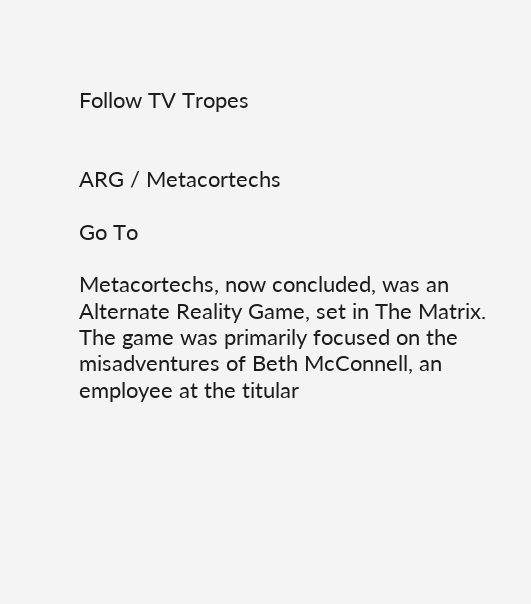Follow TV Tropes


ARG / Metacortechs

Go To

Metacortechs, now concluded, was an Alternate Reality Game, set in The Matrix. The game was primarily focused on the misadventures of Beth McConnell, an employee at the titular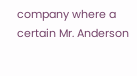company where a certain Mr. Anderson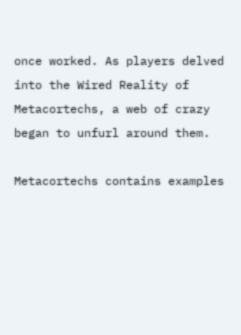once worked. As players delved into the Wired Reality of Metacortechs, a web of crazy began to unfurl around them.

Metacortechs contains examples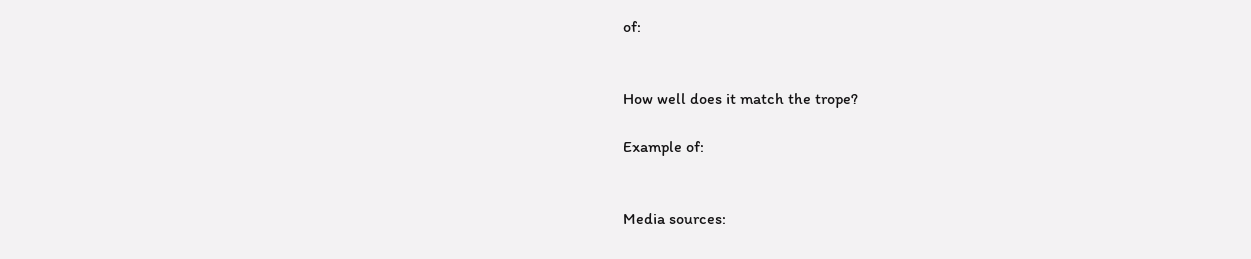of:


How well does it match the trope?

Example of:


Media sources: